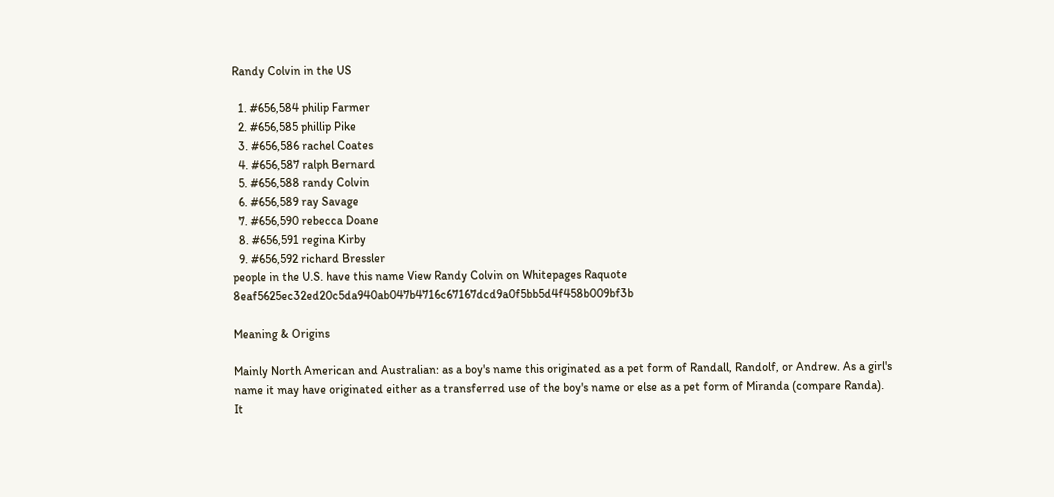Randy Colvin in the US

  1. #656,584 philip Farmer
  2. #656,585 phillip Pike
  3. #656,586 rachel Coates
  4. #656,587 ralph Bernard
  5. #656,588 randy Colvin
  6. #656,589 ray Savage
  7. #656,590 rebecca Doane
  8. #656,591 regina Kirby
  9. #656,592 richard Bressler
people in the U.S. have this name View Randy Colvin on Whitepages Raquote 8eaf5625ec32ed20c5da940ab047b4716c67167dcd9a0f5bb5d4f458b009bf3b

Meaning & Origins

Mainly North American and Australian: as a boy's name this originated as a pet form of Randall, Randolf, or Andrew. As a girl's name it may have originated either as a transferred use of the boy's name or else as a pet form of Miranda (compare Randa). It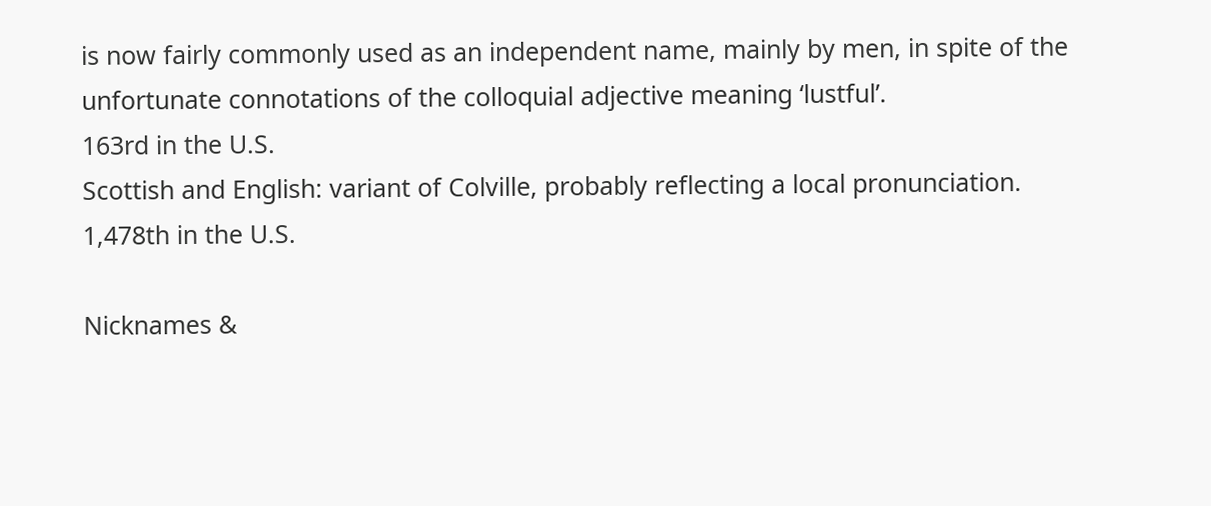is now fairly commonly used as an independent name, mainly by men, in spite of the unfortunate connotations of the colloquial adjective meaning ‘lustful’.
163rd in the U.S.
Scottish and English: variant of Colville, probably reflecting a local pronunciation.
1,478th in the U.S.

Nicknames &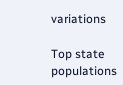variations

Top state populations